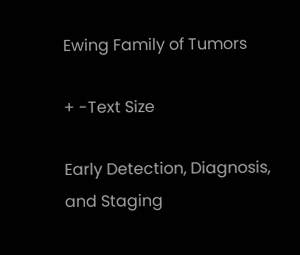Ewing Family of Tumors

+ -Text Size

Early Detection, Diagnosis, and Staging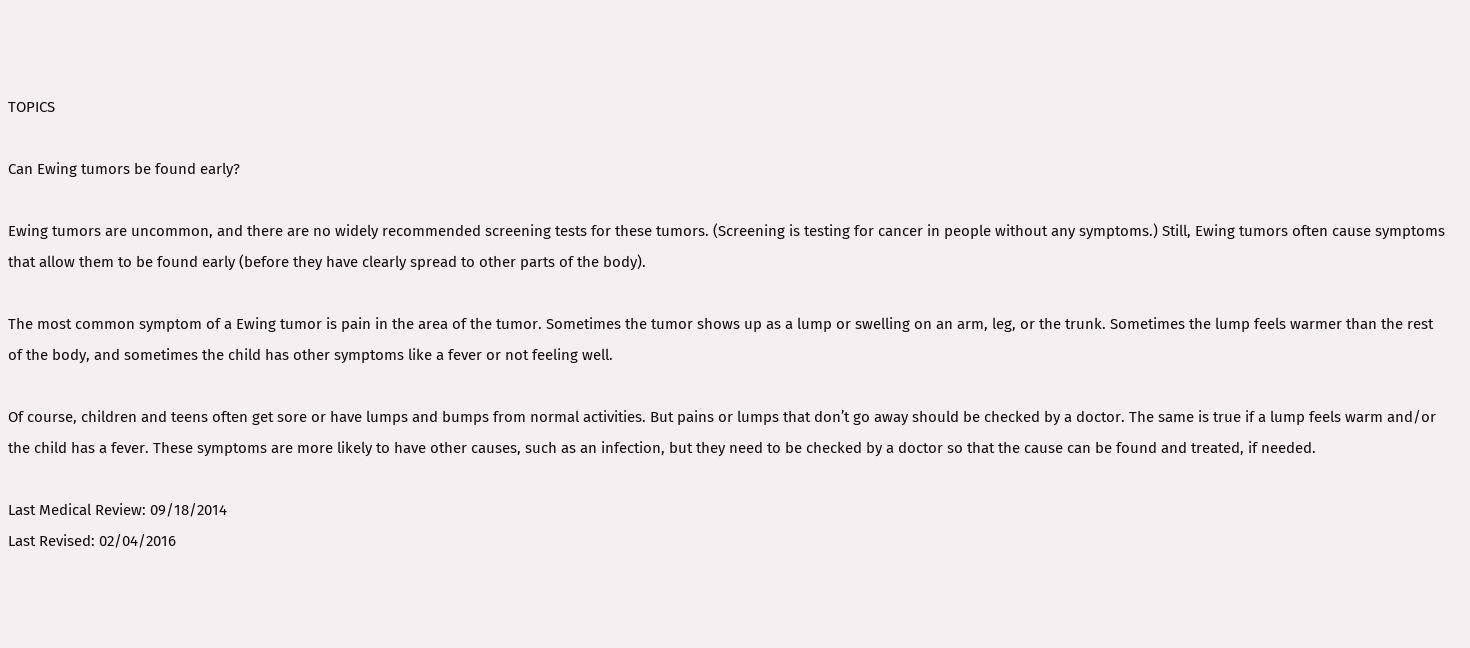TOPICS

Can Ewing tumors be found early?

Ewing tumors are uncommon, and there are no widely recommended screening tests for these tumors. (Screening is testing for cancer in people without any symptoms.) Still, Ewing tumors often cause symptoms that allow them to be found early (before they have clearly spread to other parts of the body).

The most common symptom of a Ewing tumor is pain in the area of the tumor. Sometimes the tumor shows up as a lump or swelling on an arm, leg, or the trunk. Sometimes the lump feels warmer than the rest of the body, and sometimes the child has other symptoms like a fever or not feeling well.

Of course, children and teens often get sore or have lumps and bumps from normal activities. But pains or lumps that don’t go away should be checked by a doctor. The same is true if a lump feels warm and/or the child has a fever. These symptoms are more likely to have other causes, such as an infection, but they need to be checked by a doctor so that the cause can be found and treated, if needed.

Last Medical Review: 09/18/2014
Last Revised: 02/04/2016